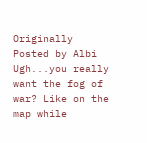Originally Posted by Albi
Ugh...you really want the fog of war? Like on the map while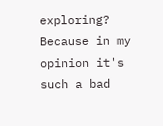exploring? Because in my opinion it's such a bad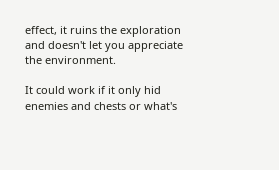effect, it ruins the exploration and doesn't let you appreciate the environment.

It could work if it only hid enemies and chests or what's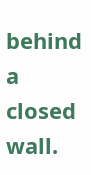behind a closed wall.